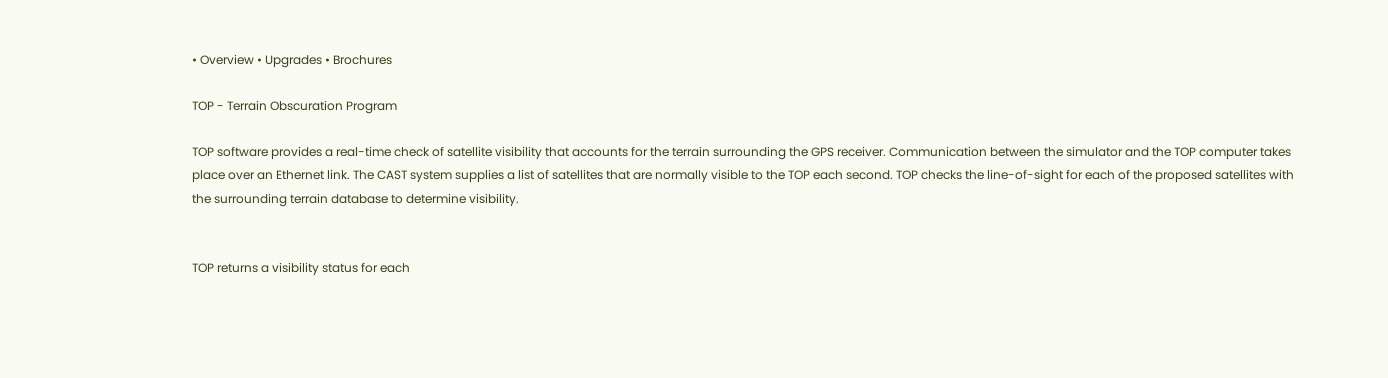• Overview • Upgrades • Brochures

TOP - Terrain Obscuration Program

TOP software provides a real-time check of satellite visibility that accounts for the terrain surrounding the GPS receiver. Communication between the simulator and the TOP computer takes place over an Ethernet link. The CAST system supplies a list of satellites that are normally visible to the TOP each second. TOP checks the line-of-sight for each of the proposed satellites with the surrounding terrain database to determine visibility.


TOP returns a visibility status for each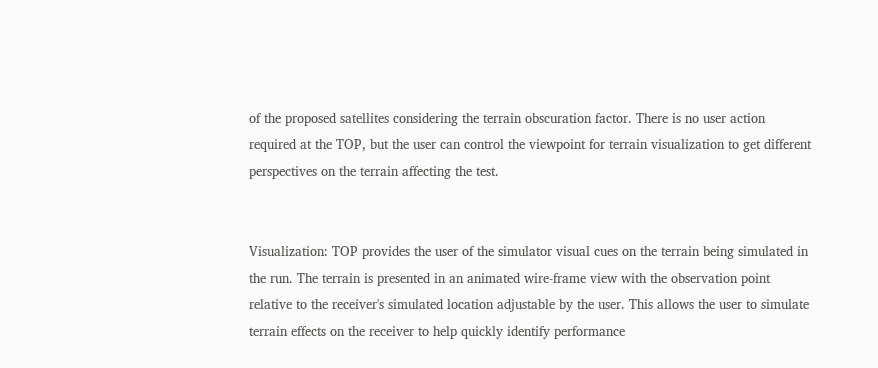of the proposed satellites considering the terrain obscuration factor. There is no user action required at the TOP, but the user can control the viewpoint for terrain visualization to get different perspectives on the terrain affecting the test.


Visualization: TOP provides the user of the simulator visual cues on the terrain being simulated in the run. The terrain is presented in an animated wire-frame view with the observation point relative to the receiver's simulated location adjustable by the user. This allows the user to simulate terrain effects on the receiver to help quickly identify performance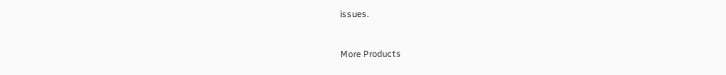issues.


More Products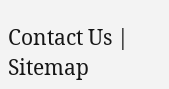Contact Us | Sitemap